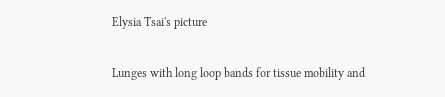Elysia Tsai's picture

Lunges with long loop bands for tissue mobility and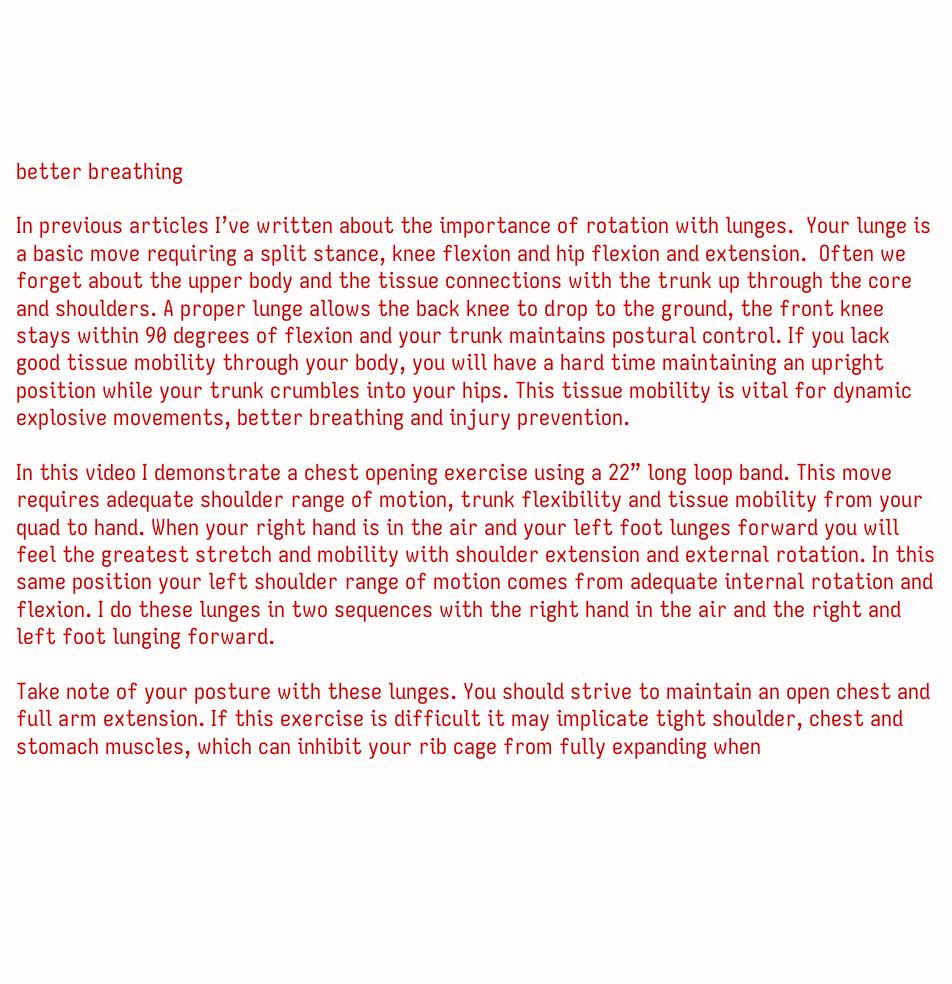better breathing

In previous articles I’ve written about the importance of rotation with lunges.  Your lunge is a basic move requiring a split stance, knee flexion and hip flexion and extension.  Often we forget about the upper body and the tissue connections with the trunk up through the core and shoulders. A proper lunge allows the back knee to drop to the ground, the front knee stays within 90 degrees of flexion and your trunk maintains postural control. If you lack good tissue mobility through your body, you will have a hard time maintaining an upright position while your trunk crumbles into your hips. This tissue mobility is vital for dynamic explosive movements, better breathing and injury prevention.

In this video I demonstrate a chest opening exercise using a 22” long loop band. This move requires adequate shoulder range of motion, trunk flexibility and tissue mobility from your quad to hand. When your right hand is in the air and your left foot lunges forward you will feel the greatest stretch and mobility with shoulder extension and external rotation. In this same position your left shoulder range of motion comes from adequate internal rotation and flexion. I do these lunges in two sequences with the right hand in the air and the right and left foot lunging forward.

Take note of your posture with these lunges. You should strive to maintain an open chest and full arm extension. If this exercise is difficult it may implicate tight shoulder, chest and stomach muscles, which can inhibit your rib cage from fully expanding when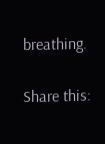breathing.

Share this: